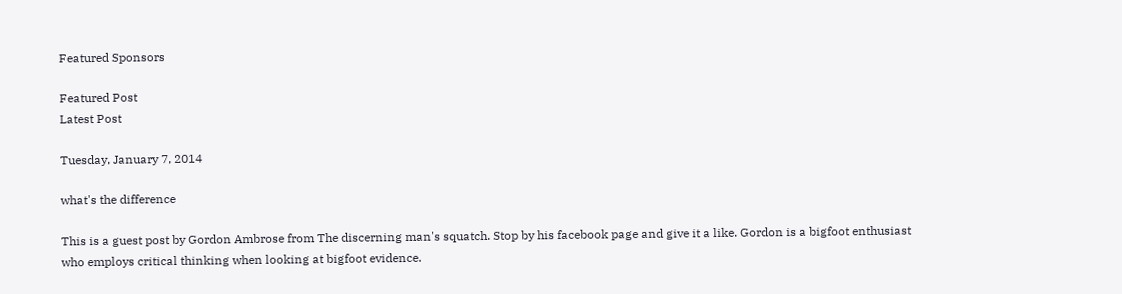Featured Sponsors

Featured Post
Latest Post

Tuesday, January 7, 2014

what's the difference

This is a guest post by Gordon Ambrose from The discerning man's squatch. Stop by his facebook page and give it a like. Gordon is a bigfoot enthusiast who employs critical thinking when looking at bigfoot evidence.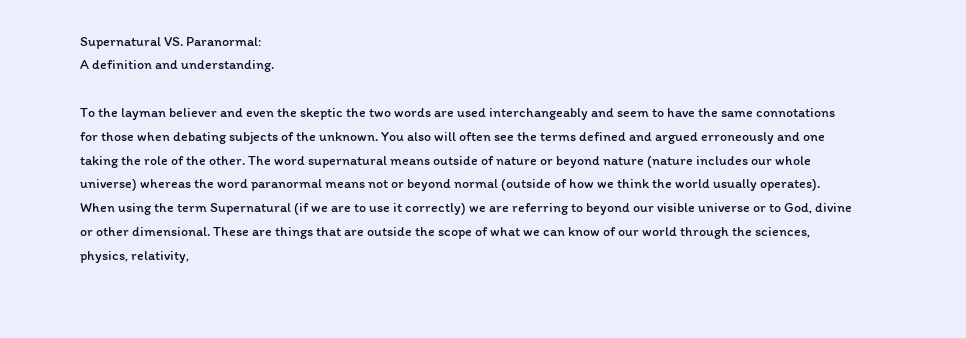Supernatural VS. Paranormal:
A definition and understanding.

To the layman believer and even the skeptic the two words are used interchangeably and seem to have the same connotations for those when debating subjects of the unknown. You also will often see the terms defined and argued erroneously and one taking the role of the other. The word supernatural means outside of nature or beyond nature (nature includes our whole universe) whereas the word paranormal means not or beyond normal (outside of how we think the world usually operates). When using the term Supernatural (if we are to use it correctly) we are referring to beyond our visible universe or to God, divine or other dimensional. These are things that are outside the scope of what we can know of our world through the sciences, physics, relativity,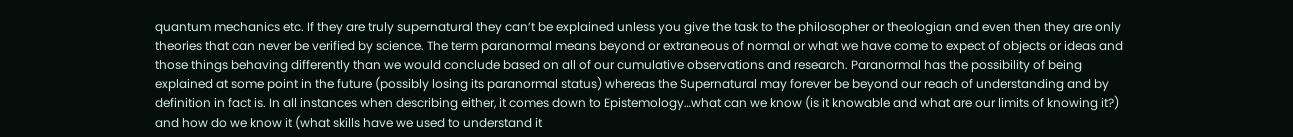quantum mechanics etc. If they are truly supernatural they can’t be explained unless you give the task to the philosopher or theologian and even then they are only theories that can never be verified by science. The term paranormal means beyond or extraneous of normal or what we have come to expect of objects or ideas and those things behaving differently than we would conclude based on all of our cumulative observations and research. Paranormal has the possibility of being explained at some point in the future (possibly losing its paranormal status) whereas the Supernatural may forever be beyond our reach of understanding and by definition in fact is. In all instances when describing either, it comes down to Epistemology…what can we know (is it knowable and what are our limits of knowing it?) and how do we know it (what skills have we used to understand it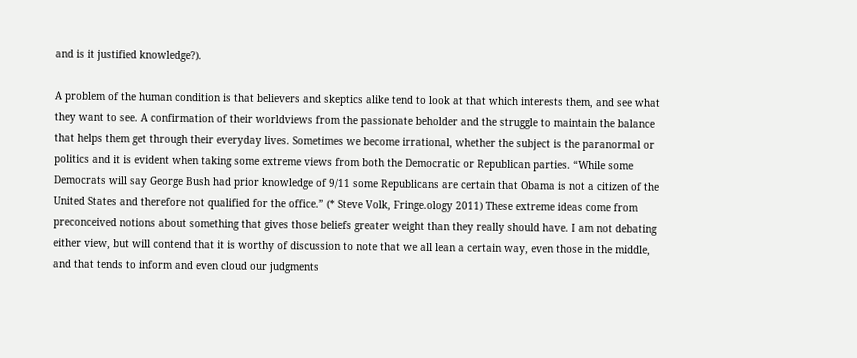and is it justified knowledge?).

A problem of the human condition is that believers and skeptics alike tend to look at that which interests them, and see what they want to see. A confirmation of their worldviews from the passionate beholder and the struggle to maintain the balance that helps them get through their everyday lives. Sometimes we become irrational, whether the subject is the paranormal or politics and it is evident when taking some extreme views from both the Democratic or Republican parties. “While some Democrats will say George Bush had prior knowledge of 9/11 some Republicans are certain that Obama is not a citizen of the United States and therefore not qualified for the office.” (* Steve Volk, Fringe.ology 2011) These extreme ideas come from preconceived notions about something that gives those beliefs greater weight than they really should have. I am not debating either view, but will contend that it is worthy of discussion to note that we all lean a certain way, even those in the middle, and that tends to inform and even cloud our judgments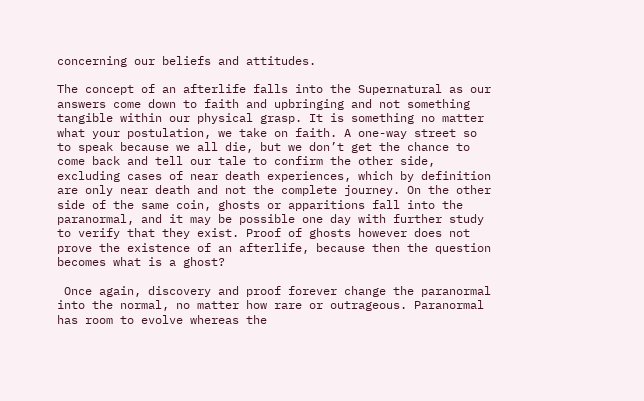concerning our beliefs and attitudes.

The concept of an afterlife falls into the Supernatural as our answers come down to faith and upbringing and not something tangible within our physical grasp. It is something no matter what your postulation, we take on faith. A one-way street so to speak because we all die, but we don’t get the chance to come back and tell our tale to confirm the other side, excluding cases of near death experiences, which by definition are only near death and not the complete journey. On the other side of the same coin, ghosts or apparitions fall into the paranormal, and it may be possible one day with further study to verify that they exist. Proof of ghosts however does not prove the existence of an afterlife, because then the question becomes what is a ghost?

 Once again, discovery and proof forever change the paranormal into the normal, no matter how rare or outrageous. Paranormal has room to evolve whereas the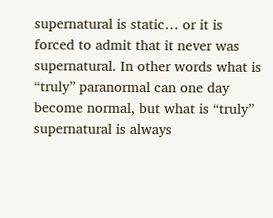supernatural is static… or it is forced to admit that it never was supernatural. In other words what is “truly” paranormal can one day become normal, but what is “truly” supernatural is always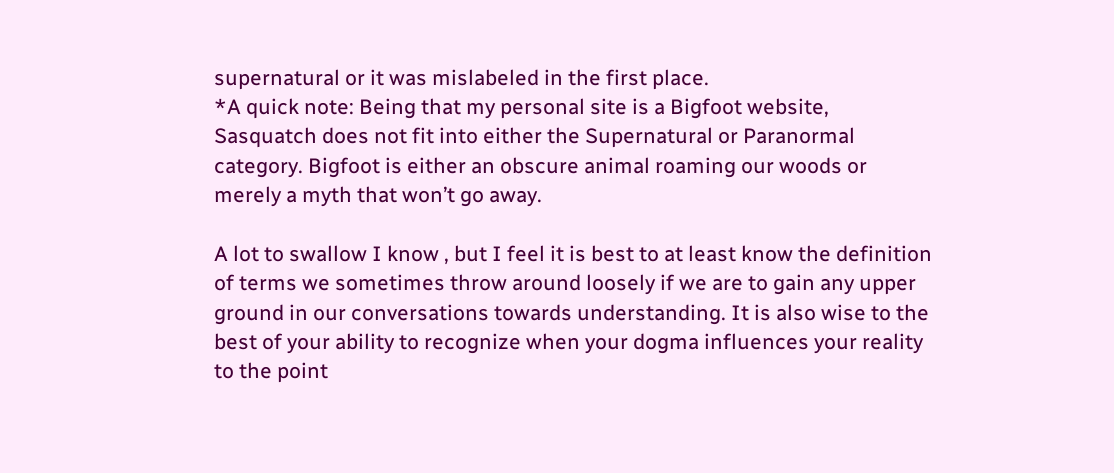supernatural or it was mislabeled in the first place.
*A quick note: Being that my personal site is a Bigfoot website, Sasquatch does not fit into either the Supernatural or Paranormal category. Bigfoot is either an obscure animal roaming our woods or merely a myth that won’t go away.

A lot to swallow I know , but I feel it is best to at least know the definition of terms we sometimes throw around loosely if we are to gain any upper ground in our conversations towards understanding. It is also wise to the best of your ability to recognize when your dogma influences your reality to the point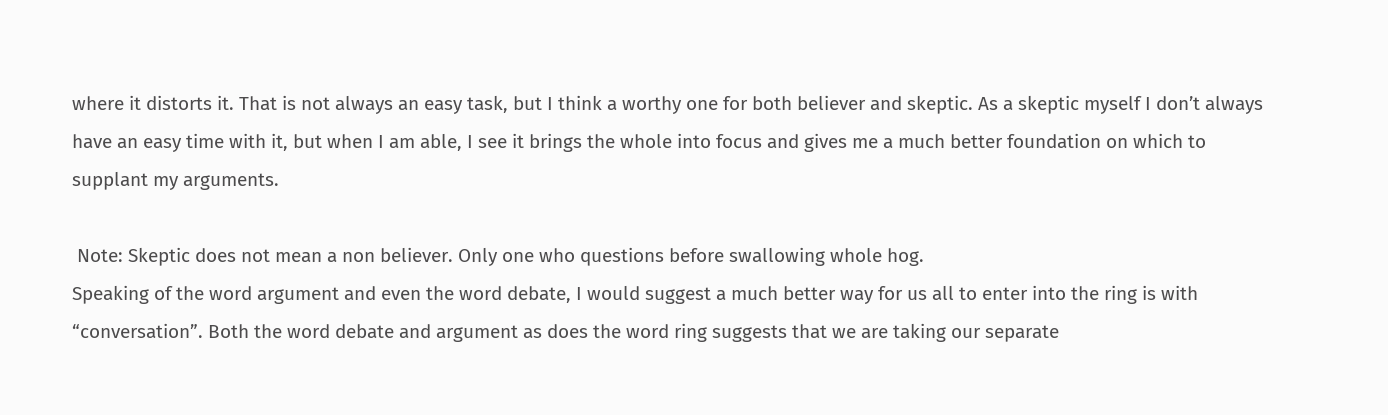where it distorts it. That is not always an easy task, but I think a worthy one for both believer and skeptic. As a skeptic myself I don’t always have an easy time with it, but when I am able, I see it brings the whole into focus and gives me a much better foundation on which to supplant my arguments.

 Note: Skeptic does not mean a non believer. Only one who questions before swallowing whole hog.
Speaking of the word argument and even the word debate, I would suggest a much better way for us all to enter into the ring is with “conversation”. Both the word debate and argument as does the word ring suggests that we are taking our separate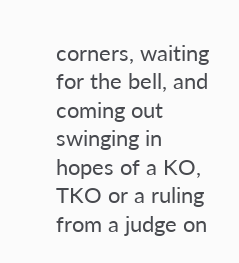corners, waiting for the bell, and coming out swinging in hopes of a KO, TKO or a ruling from a judge on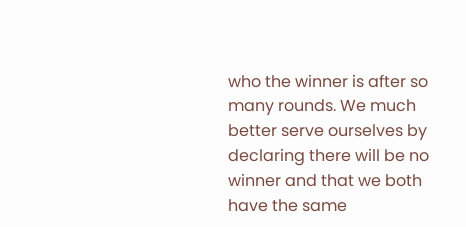who the winner is after so many rounds. We much better serve ourselves by declaring there will be no winner and that we both have the same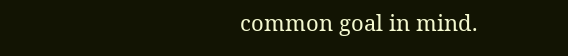common goal in mind.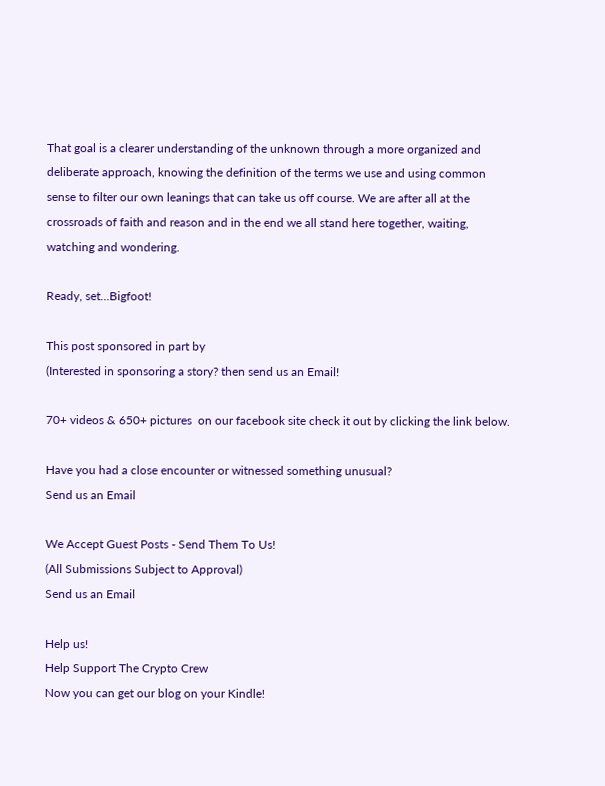That goal is a clearer understanding of the unknown through a more organized and deliberate approach, knowing the definition of the terms we use and using common sense to filter our own leanings that can take us off course. We are after all at the crossroads of faith and reason and in the end we all stand here together, waiting, watching and wondering.

Ready, set…Bigfoot!

This post sponsored in part by
(Interested in sponsoring a story? then send us an Email!

70+ videos & 650+ pictures  on our facebook site check it out by clicking the link below.

Have you had a close encounter or witnessed something unusual?
Send us an Email

We Accept Guest Posts - Send Them To Us!
(All Submissions Subject to Approval)
Send us an Email

Help us!
Help Support The Crypto Crew
Now you can get our blog on your Kindle!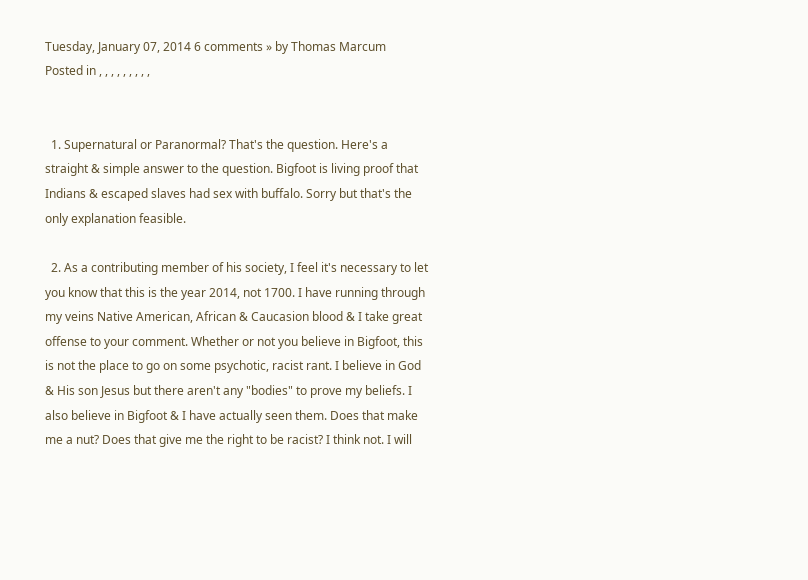Tuesday, January 07, 2014 6 comments » by Thomas Marcum
Posted in , , , , , , , , ,


  1. Supernatural or Paranormal? That's the question. Here's a straight & simple answer to the question. Bigfoot is living proof that Indians & escaped slaves had sex with buffalo. Sorry but that's the only explanation feasible.

  2. As a contributing member of his society, I feel it's necessary to let you know that this is the year 2014, not 1700. I have running through my veins Native American, African & Caucasion blood & I take great offense to your comment. Whether or not you believe in Bigfoot, this is not the place to go on some psychotic, racist rant. I believe in God & His son Jesus but there aren't any "bodies" to prove my beliefs. I also believe in Bigfoot & I have actually seen them. Does that make me a nut? Does that give me the right to be racist? I think not. I will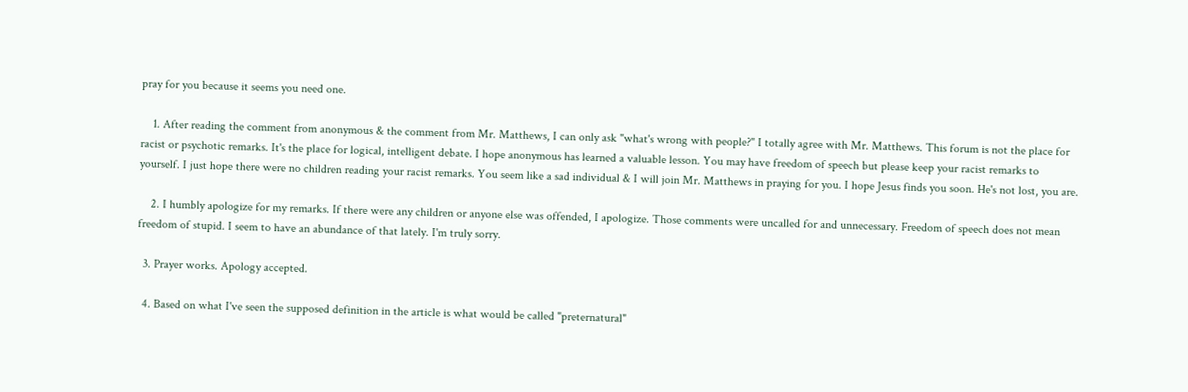pray for you because it seems you need one.

    1. After reading the comment from anonymous & the comment from Mr. Matthews, I can only ask "what's wrong with people?" I totally agree with Mr. Matthews. This forum is not the place for racist or psychotic remarks. It's the place for logical, intelligent debate. I hope anonymous has learned a valuable lesson. You may have freedom of speech but please keep your racist remarks to yourself. I just hope there were no children reading your racist remarks. You seem like a sad individual & I will join Mr. Matthews in praying for you. I hope Jesus finds you soon. He's not lost, you are.

    2. I humbly apologize for my remarks. If there were any children or anyone else was offended, I apologize. Those comments were uncalled for and unnecessary. Freedom of speech does not mean freedom of stupid. I seem to have an abundance of that lately. I'm truly sorry.

  3. Prayer works. Apology accepted.

  4. Based on what I've seen the supposed definition in the article is what would be called "preternatural"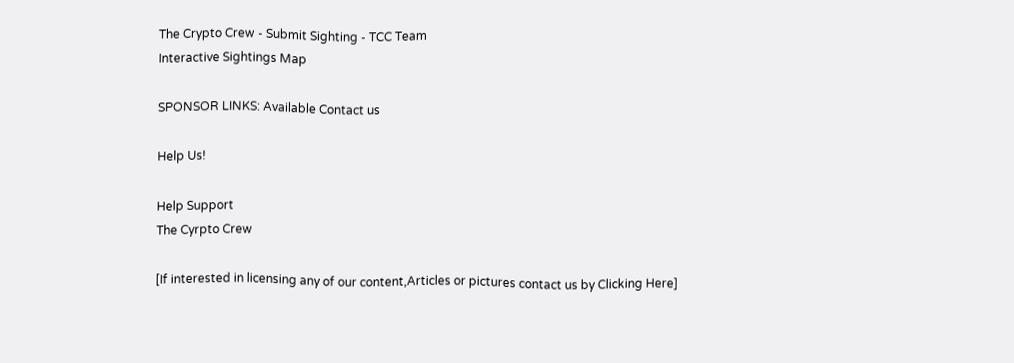The Crypto Crew - Submit Sighting - TCC Team
Interactive Sightings Map

SPONSOR LINKS: Available Contact us

Help Us!

Help Support
The Cyrpto Crew

[If interested in licensing any of our content,Articles or pictures contact us by Clicking Here]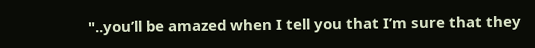"..you’ll be amazed when I tell you that I’m sure that they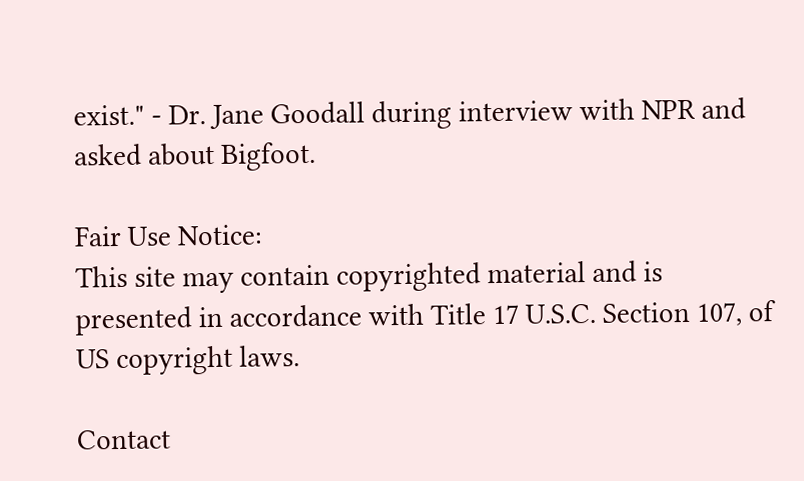exist." - Dr. Jane Goodall during interview with NPR and asked about Bigfoot.

Fair Use Notice:
This site may contain copyrighted material and is presented in accordance with Title 17 U.S.C. Section 107, of US copyright laws.

Contact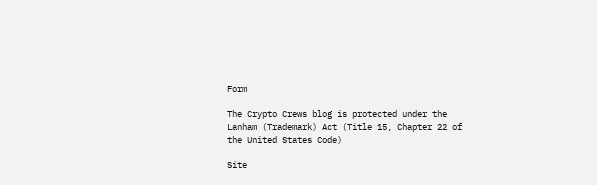Form

The Crypto Crews blog is protected under the Lanham (Trademark) Act (Title 15, Chapter 22 of the United States Code)

Site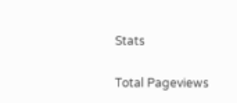Stats

Total Pageviews